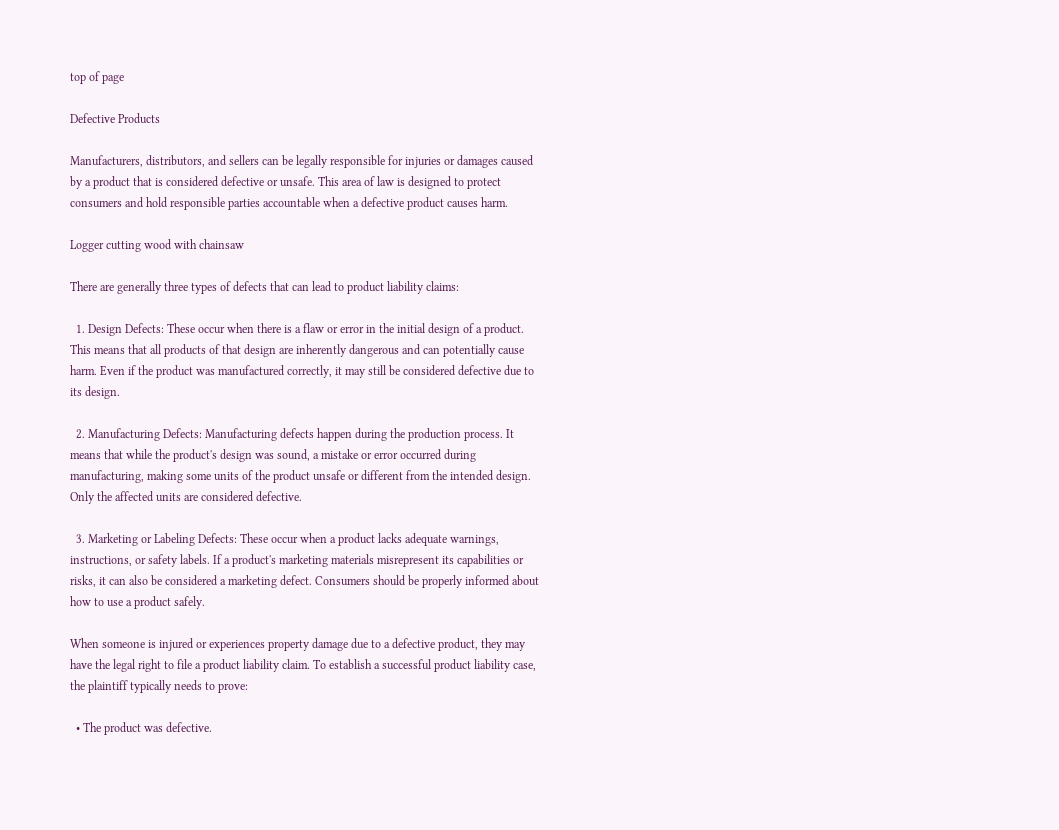top of page

Defective Products

Manufacturers, distributors, and sellers can be legally responsible for injuries or damages caused by a product that is considered defective or unsafe. This area of law is designed to protect consumers and hold responsible parties accountable when a defective product causes harm.

Logger cutting wood with chainsaw

There are generally three types of defects that can lead to product liability claims:

  1. Design Defects: These occur when there is a flaw or error in the initial design of a product. This means that all products of that design are inherently dangerous and can potentially cause harm. Even if the product was manufactured correctly, it may still be considered defective due to its design.

  2. Manufacturing Defects: Manufacturing defects happen during the production process. It means that while the product's design was sound, a mistake or error occurred during manufacturing, making some units of the product unsafe or different from the intended design. Only the affected units are considered defective.

  3. Marketing or Labeling Defects: These occur when a product lacks adequate warnings, instructions, or safety labels. If a product's marketing materials misrepresent its capabilities or risks, it can also be considered a marketing defect. Consumers should be properly informed about how to use a product safely.

When someone is injured or experiences property damage due to a defective product, they may have the legal right to file a product liability claim. To establish a successful product liability case, the plaintiff typically needs to prove:

  • The product was defective.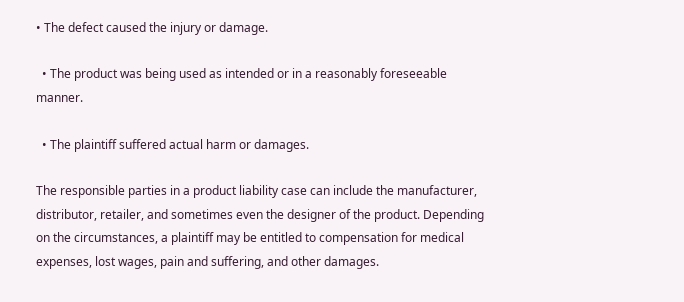• The defect caused the injury or damage.

  • The product was being used as intended or in a reasonably foreseeable manner.

  • The plaintiff suffered actual harm or damages.

The responsible parties in a product liability case can include the manufacturer, distributor, retailer, and sometimes even the designer of the product. Depending on the circumstances, a plaintiff may be entitled to compensation for medical expenses, lost wages, pain and suffering, and other damages.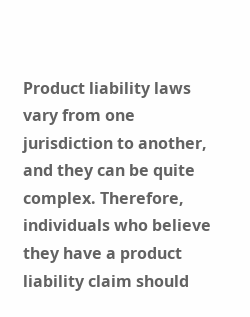Product liability laws vary from one jurisdiction to another, and they can be quite complex. Therefore, individuals who believe they have a product liability claim should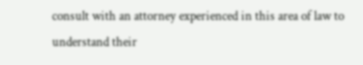consult with an attorney experienced in this area of law to understand their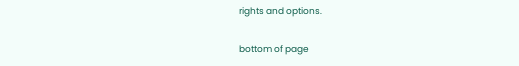rights and options.

bottom of page